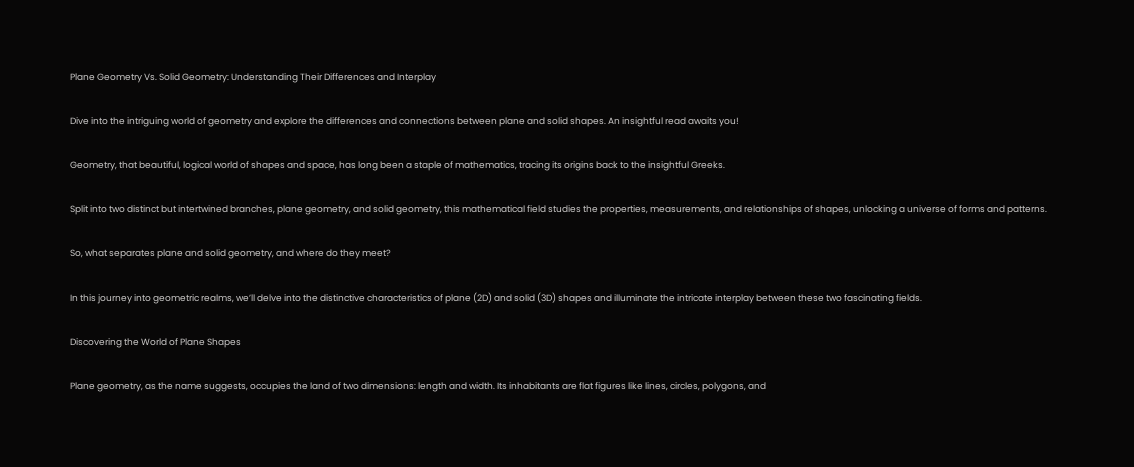Plane Geometry Vs. Solid Geometry: Understanding Their Differences and Interplay

Dive into the intriguing world of geometry and explore the differences and connections between plane and solid shapes. An insightful read awaits you!

Geometry, that beautiful, logical world of shapes and space, has long been a staple of mathematics, tracing its origins back to the insightful Greeks.

Split into two distinct but intertwined branches, plane geometry, and solid geometry, this mathematical field studies the properties, measurements, and relationships of shapes, unlocking a universe of forms and patterns.

So, what separates plane and solid geometry, and where do they meet?

In this journey into geometric realms, we’ll delve into the distinctive characteristics of plane (2D) and solid (3D) shapes and illuminate the intricate interplay between these two fascinating fields.

Discovering the World of Plane Shapes

Plane geometry, as the name suggests, occupies the land of two dimensions: length and width. Its inhabitants are flat figures like lines, circles, polygons, and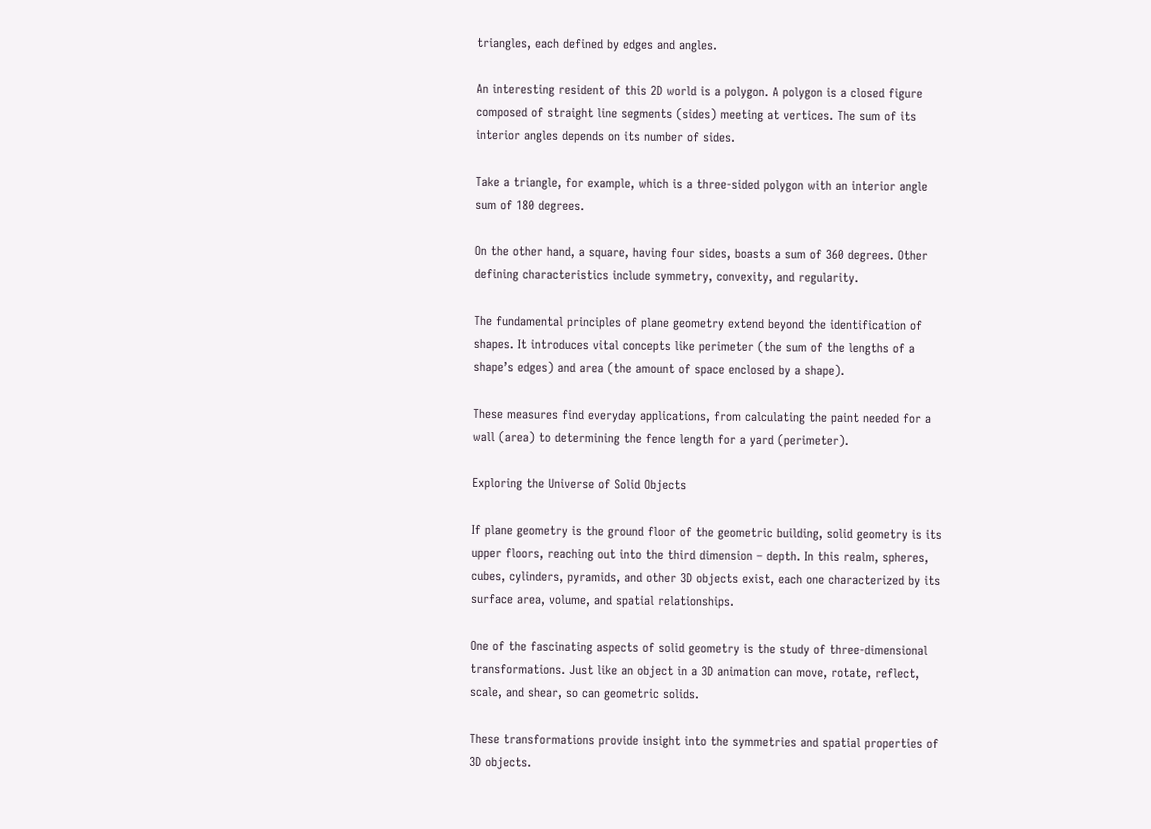triangles, each defined by edges and angles.

An interesting resident of this 2D world is a polygon. A polygon is a closed figure composed of straight line segments (sides) meeting at vertices. The sum of its interior angles depends on its number of sides.

Take a triangle, for example, which is a three-sided polygon with an interior angle sum of 180 degrees.

On the other hand, a square, having four sides, boasts a sum of 360 degrees. Other defining characteristics include symmetry, convexity, and regularity.

The fundamental principles of plane geometry extend beyond the identification of shapes. It introduces vital concepts like perimeter (the sum of the lengths of a shape’s edges) and area (the amount of space enclosed by a shape).

These measures find everyday applications, from calculating the paint needed for a wall (area) to determining the fence length for a yard (perimeter).

Exploring the Universe of Solid Objects

If plane geometry is the ground floor of the geometric building, solid geometry is its upper floors, reaching out into the third dimension – depth. In this realm, spheres, cubes, cylinders, pyramids, and other 3D objects exist, each one characterized by its surface area, volume, and spatial relationships.

One of the fascinating aspects of solid geometry is the study of three-dimensional transformations. Just like an object in a 3D animation can move, rotate, reflect, scale, and shear, so can geometric solids.

These transformations provide insight into the symmetries and spatial properties of 3D objects.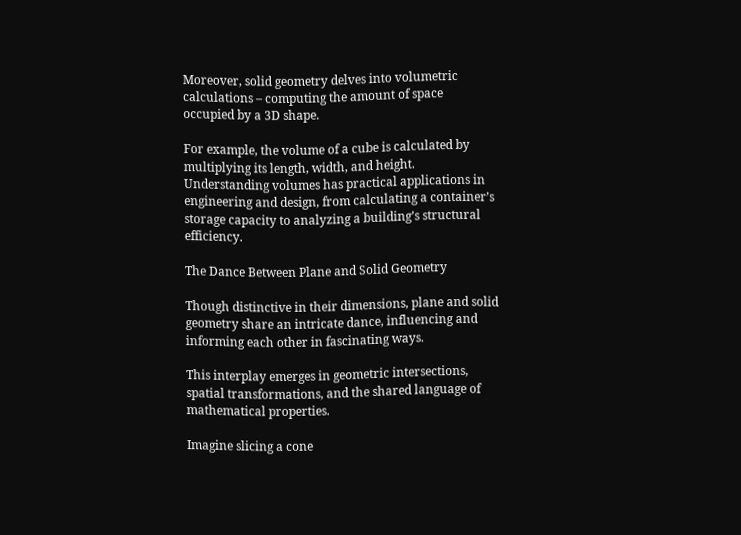Moreover, solid geometry delves into volumetric calculations – computing the amount of space occupied by a 3D shape.

For example, the volume of a cube is calculated by multiplying its length, width, and height. Understanding volumes has practical applications in engineering and design, from calculating a container’s storage capacity to analyzing a building’s structural efficiency.

The Dance Between Plane and Solid Geometry

Though distinctive in their dimensions, plane and solid geometry share an intricate dance, influencing and informing each other in fascinating ways.

This interplay emerges in geometric intersections, spatial transformations, and the shared language of mathematical properties.

Imagine slicing a cone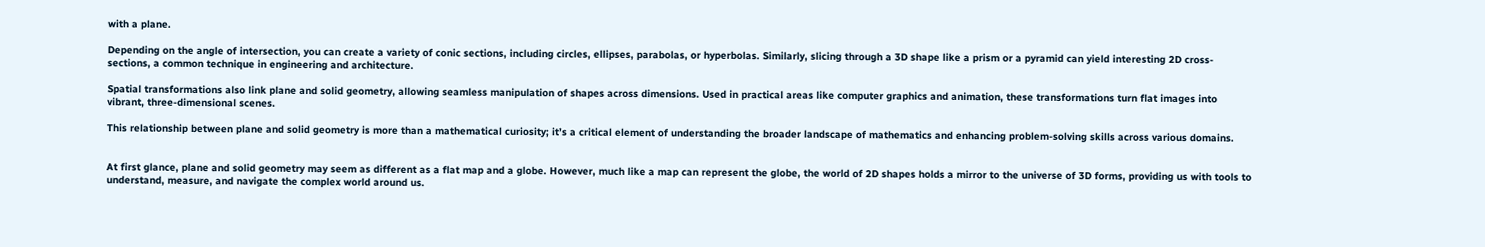with a plane.

Depending on the angle of intersection, you can create a variety of conic sections, including circles, ellipses, parabolas, or hyperbolas. Similarly, slicing through a 3D shape like a prism or a pyramid can yield interesting 2D cross-sections, a common technique in engineering and architecture.

Spatial transformations also link plane and solid geometry, allowing seamless manipulation of shapes across dimensions. Used in practical areas like computer graphics and animation, these transformations turn flat images into vibrant, three-dimensional scenes.

This relationship between plane and solid geometry is more than a mathematical curiosity; it’s a critical element of understanding the broader landscape of mathematics and enhancing problem-solving skills across various domains.


At first glance, plane and solid geometry may seem as different as a flat map and a globe. However, much like a map can represent the globe, the world of 2D shapes holds a mirror to the universe of 3D forms, providing us with tools to understand, measure, and navigate the complex world around us.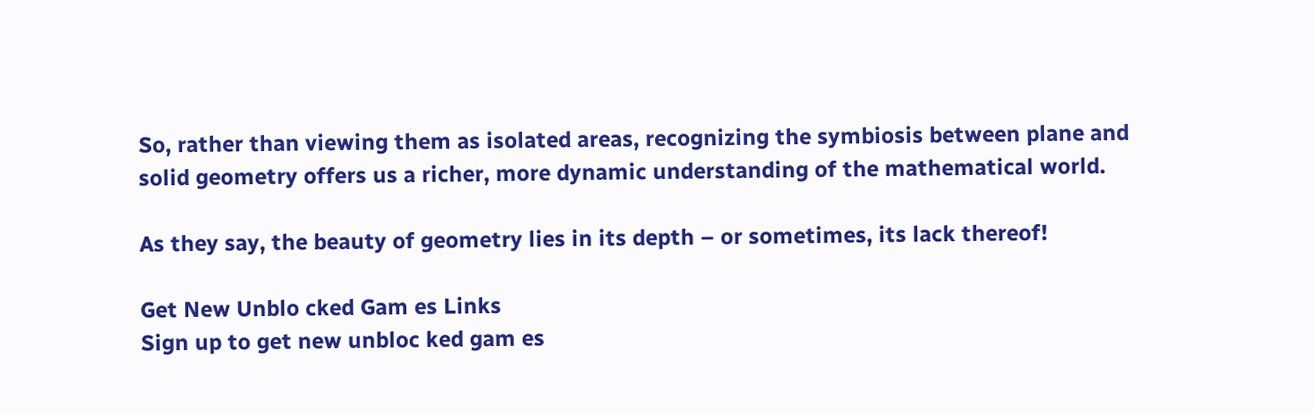So, rather than viewing them as isolated areas, recognizing the symbiosis between plane and solid geometry offers us a richer, more dynamic understanding of the mathematical world.

As they say, the beauty of geometry lies in its depth – or sometimes, its lack thereof!

Get New Unblo cked Gam es Links
Sign up to get new unbloc ked gam es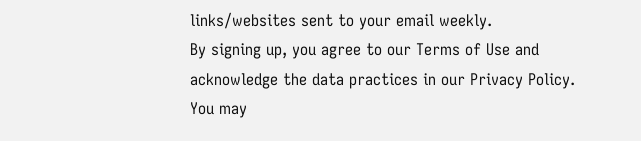links/websites sent to your email weekly.
By signing up, you agree to our Terms of Use and acknowledge the data practices in our Privacy Policy. You may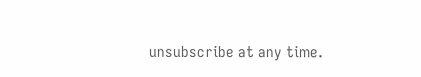unsubscribe at any time.